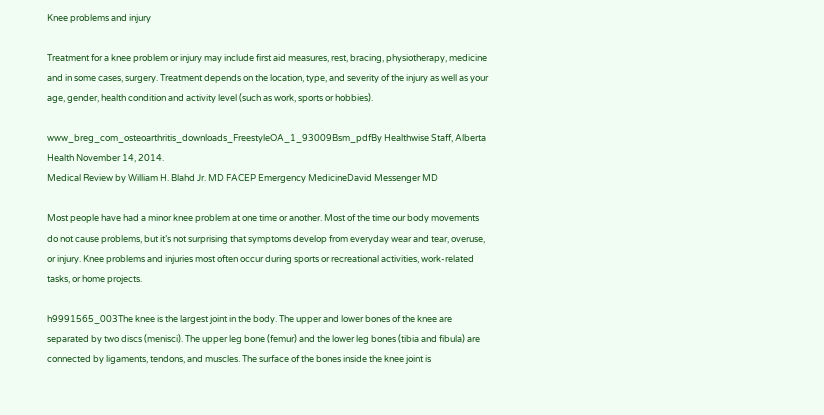Knee problems and injury

Treatment for a knee problem or injury may include first aid measures, rest, bracing, physiotherapy, medicine and in some cases, surgery. Treatment depends on the location, type, and severity of the injury as well as your age, gender, health condition and activity level (such as work, sports or hobbies).

www_breg_com_osteoarthritis_downloads_FreestyleOA_1_93009Bsm_pdfBy Healthwise Staff, Alberta Health November 14, 2014.
Medical Review by William H. Blahd Jr. MD FACEP Emergency MedicineDavid Messenger MD

Most people have had a minor knee problem at one time or another. Most of the time our body movements do not cause problems, but it’s not surprising that symptoms develop from everyday wear and tear, overuse, or injury. Knee problems and injuries most often occur during sports or recreational activities, work-related tasks, or home projects.

h9991565_003The knee is the largest joint in the body. The upper and lower bones of the knee are separated by two discs (menisci). The upper leg bone (femur) and the lower leg bones (tibia and fibula) are connected by ligaments, tendons, and muscles. The surface of the bones inside the knee joint is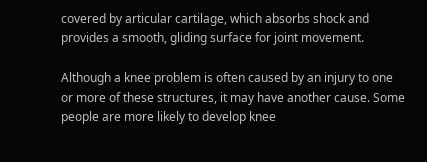covered by articular cartilage, which absorbs shock and provides a smooth, gliding surface for joint movement.

Although a knee problem is often caused by an injury to one or more of these structures, it may have another cause. Some people are more likely to develop knee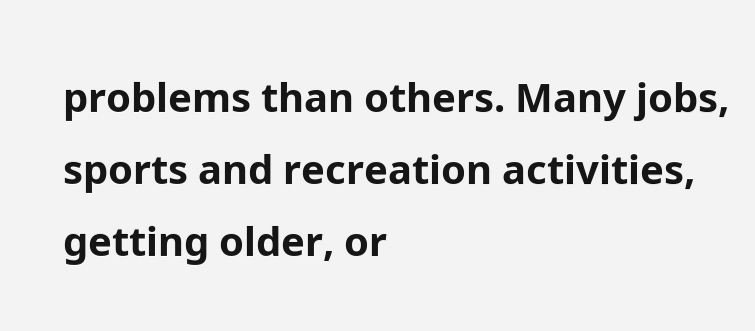problems than others. Many jobs, sports and recreation activities, getting older, or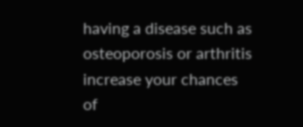having a disease such as osteoporosis or arthritis increase your chances of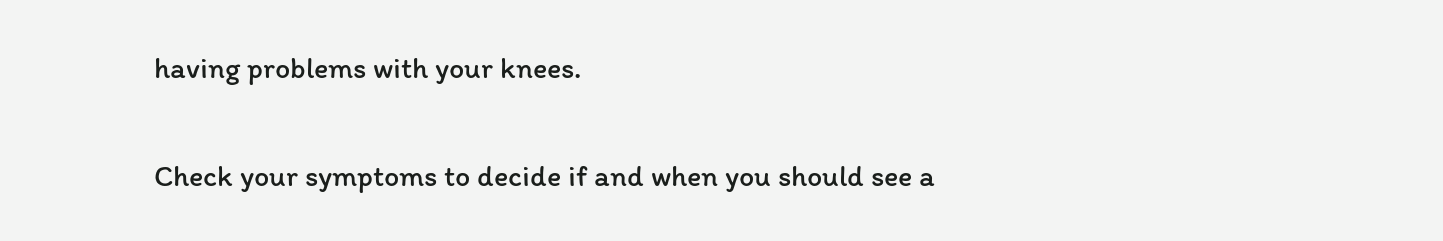having problems with your knees.

Check your symptoms to decide if and when you should see a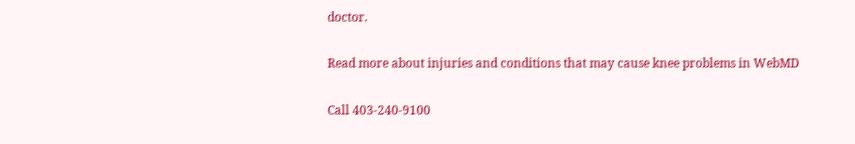doctor.

Read more about injuries and conditions that may cause knee problems in WebMD

Call 403-240-9100